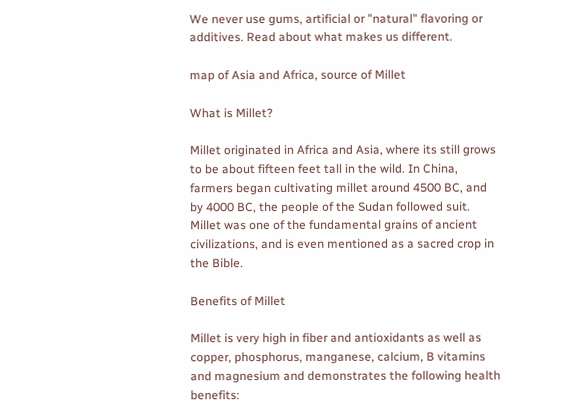We never use gums, artificial or "natural" flavoring or additives. Read about what makes us different.

map of Asia and Africa, source of Millet

What is Millet?

Millet originated in Africa and Asia, where its still grows to be about fifteen feet tall in the wild. In China, farmers began cultivating millet around 4500 BC, and by 4000 BC, the people of the Sudan followed suit. Millet was one of the fundamental grains of ancient civilizations, and is even mentioned as a sacred crop in the Bible.

Benefits of Millet

Millet is very high in fiber and antioxidants as well as copper, phosphorus, manganese, calcium, B vitamins and magnesium and demonstrates the following health benefits: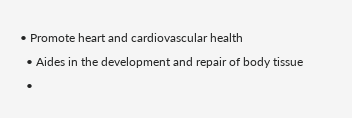• Promote heart and cardiovascular health
  • Aides in the development and repair of body tissue
  •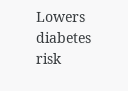Lowers diabetes risk